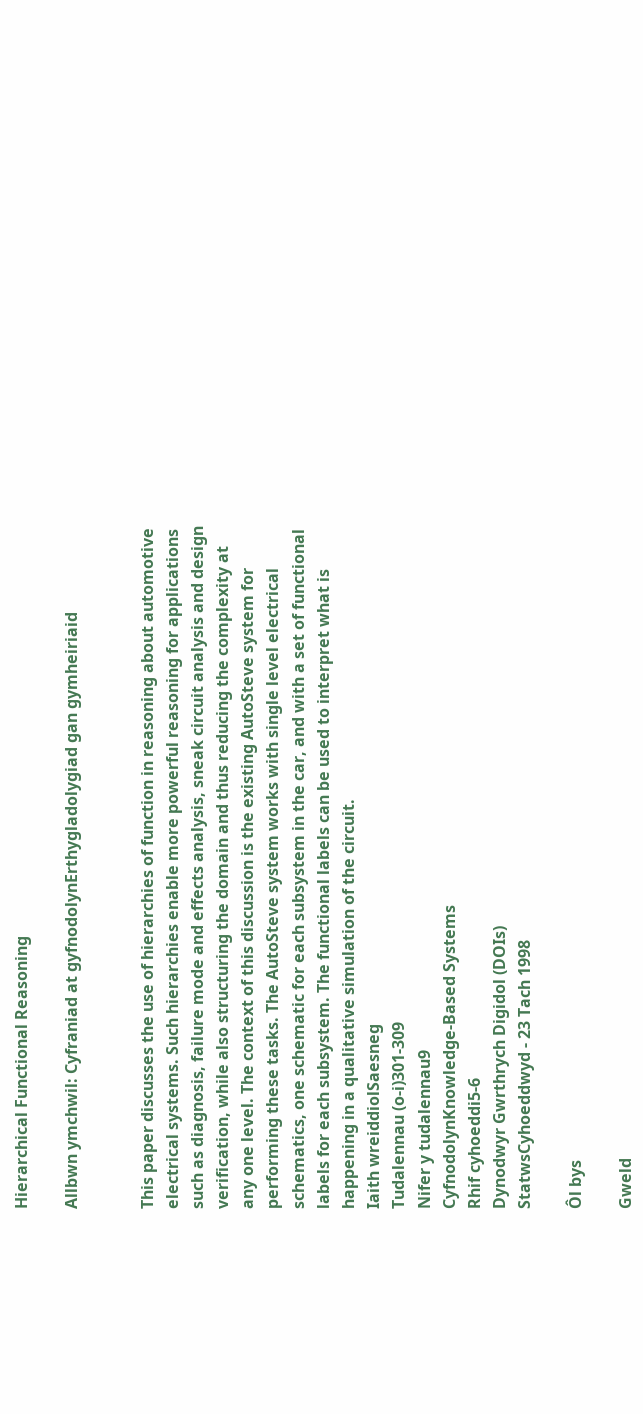Hierarchical Functional Reasoning

Allbwn ymchwil: Cyfraniad at gyfnodolynErthygladolygiad gan gymheiriaid


This paper discusses the use of hierarchies of function in reasoning about automotive electrical systems. Such hierarchies enable more powerful reasoning for applications such as diagnosis, failure mode and effects analysis, sneak circuit analysis and design verification, while also structuring the domain and thus reducing the complexity at any one level. The context of this discussion is the existing AutoSteve system for performing these tasks. The AutoSteve system works with single level electrical schematics, one schematic for each subsystem in the car, and with a set of functional labels for each subsystem. The functional labels can be used to interpret what is happening in a qualitative simulation of the circuit.
Iaith wreiddiolSaesneg
Tudalennau (o-i)301-309
Nifer y tudalennau9
CyfnodolynKnowledge-Based Systems
Rhif cyhoeddi5-6
Dynodwyr Gwrthrych Digidol (DOIs)
StatwsCyhoeddwyd - 23 Tach 1998

Ôl bys

Gweld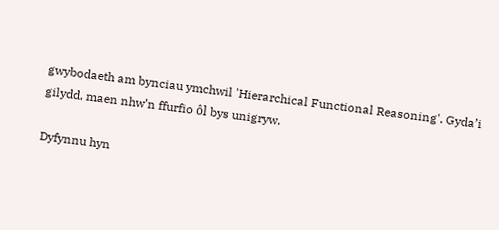gwybodaeth am bynciau ymchwil 'Hierarchical Functional Reasoning'. Gyda’i gilydd, maen nhw’n ffurfio ôl bys unigryw.

Dyfynnu hyn